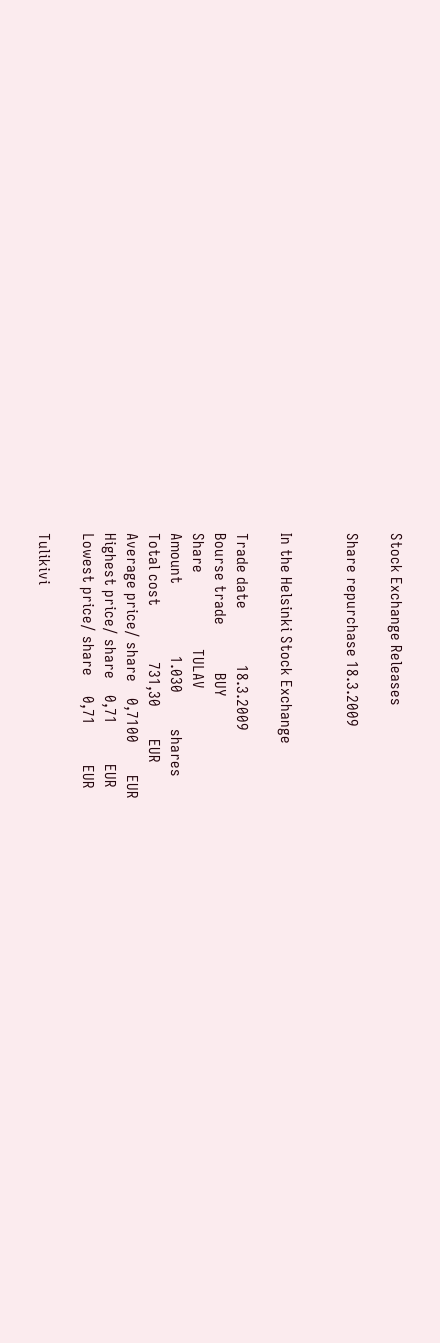Stock Exchange Releases

Share repurchase 18.3.2009


In the Helsinki Stock Exchange

Trade date              18.3.2009
Bourse trade            BUY
Share                   TULAV
Amount                  1.030         shares
Total cost              731,30        EUR
Average price/ share    0,7100        EUR
Highest price/ share    0,71          EUR
Lowest price/ share     0,71          EUR

Tulikivi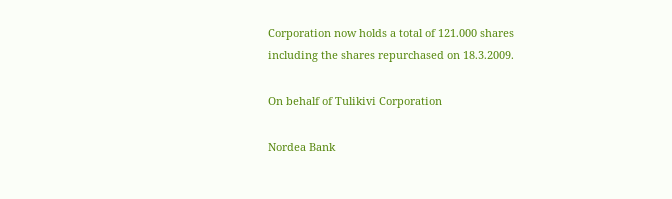Corporation now holds a total of 121.000 shares
including the shares repurchased on 18.3.2009.

On behalf of Tulikivi Corporation

Nordea Bank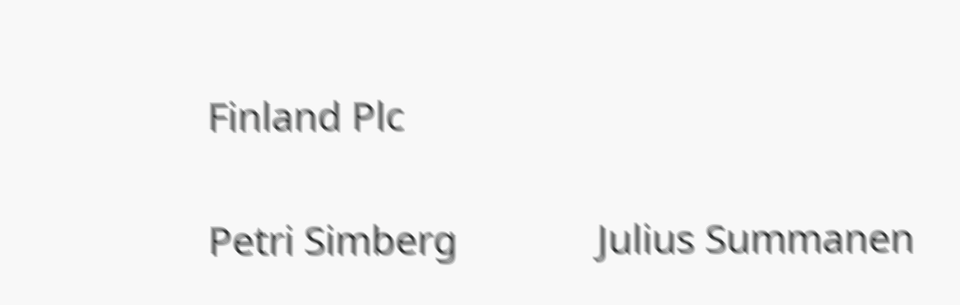Finland Plc

Petri Simberg              Julius Summanen